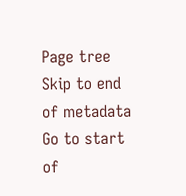Page tree
Skip to end of metadata
Go to start of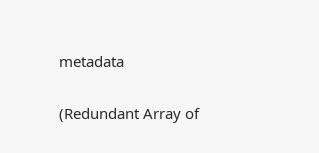metadata

(Redundant Array of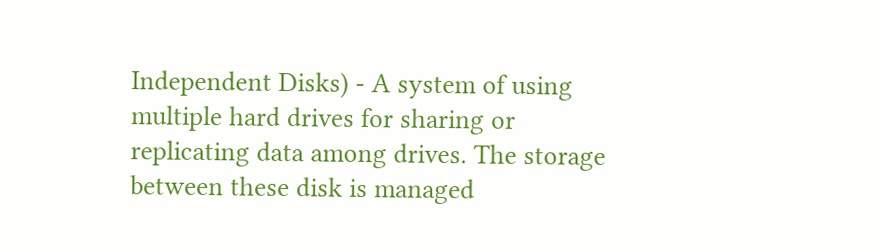Independent Disks) - A system of using multiple hard drives for sharing or replicating data among drives. The storage between these disk is managed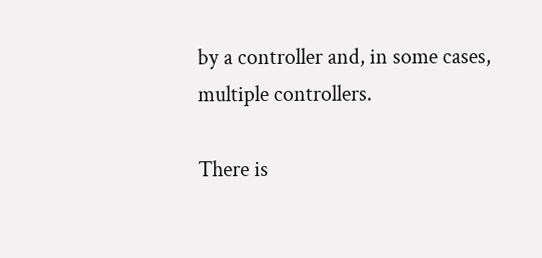by a controller and, in some cases, multiple controllers.

There is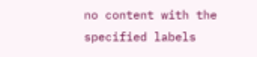no content with the specified labels